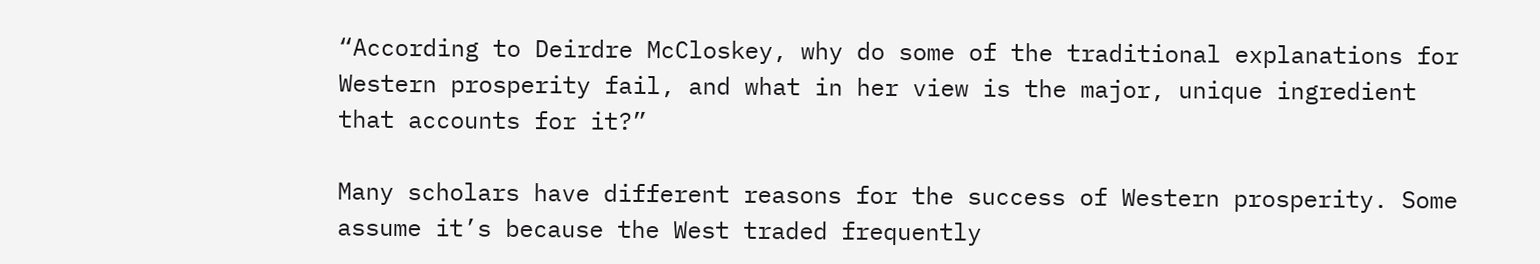“According to Deirdre McCloskey, why do some of the traditional explanations for Western prosperity fail, and what in her view is the major, unique ingredient that accounts for it?”

Many scholars have different reasons for the success of Western prosperity. Some assume it’s because the West traded frequently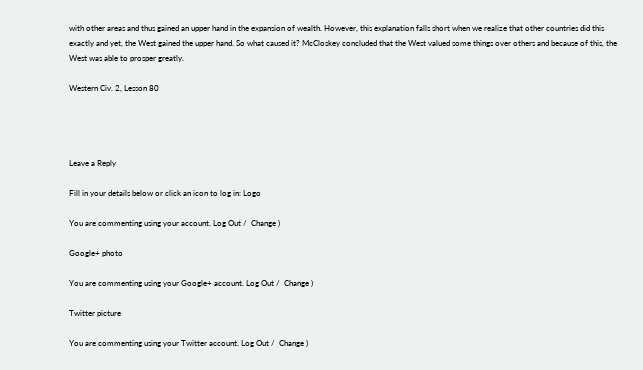with other areas and thus gained an upper hand in the expansion of wealth. However, this explanation falls short when we realize that other countries did this exactly and yet, the West gained the upper hand. So what caused it? McCloskey concluded that the West valued some things over others and because of this, the West was able to prosper greatly.

Western Civ. 2, Lesson 80




Leave a Reply

Fill in your details below or click an icon to log in: Logo

You are commenting using your account. Log Out /  Change )

Google+ photo

You are commenting using your Google+ account. Log Out /  Change )

Twitter picture

You are commenting using your Twitter account. Log Out /  Change )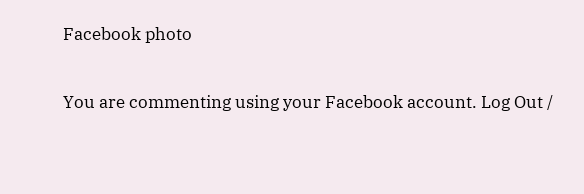Facebook photo

You are commenting using your Facebook account. Log Out /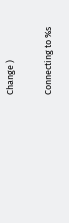Change )

Connecting to %s